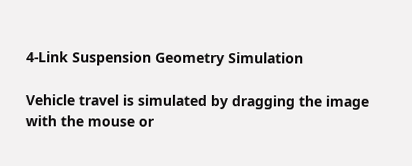4-Link Suspension Geometry Simulation

Vehicle travel is simulated by dragging the image with the mouse or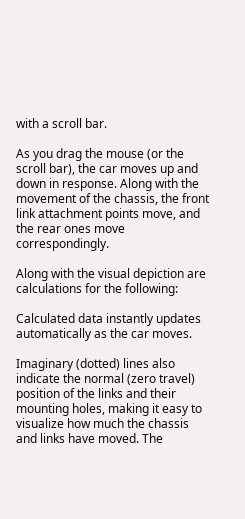with a scroll bar.

As you drag the mouse (or the scroll bar), the car moves up and down in response. Along with the movement of the chassis, the front link attachment points move, and the rear ones move correspondingly.

Along with the visual depiction are calculations for the following:

Calculated data instantly updates automatically as the car moves.

Imaginary (dotted) lines also indicate the normal (zero travel) position of the links and their mounting holes, making it easy to visualize how much the chassis and links have moved. The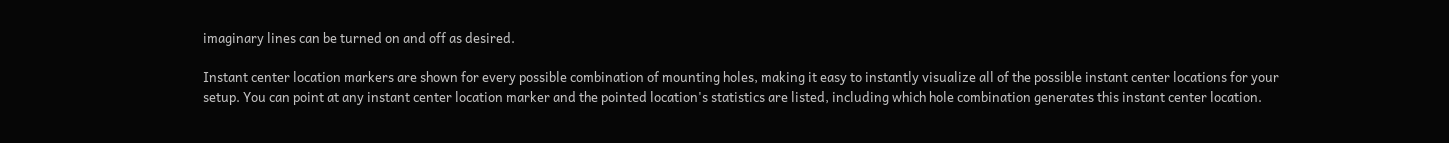imaginary lines can be turned on and off as desired.

Instant center location markers are shown for every possible combination of mounting holes, making it easy to instantly visualize all of the possible instant center locations for your setup. You can point at any instant center location marker and the pointed location's statistics are listed, including which hole combination generates this instant center location.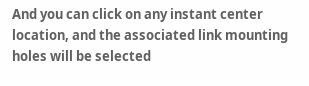And you can click on any instant center location, and the associated link mounting holes will be selected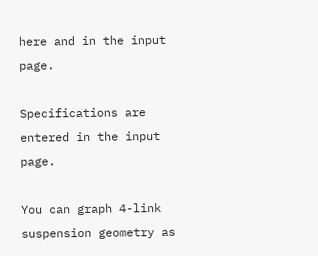here and in the input page.

Specifications are entered in the input page.

You can graph 4-link suspension geometry as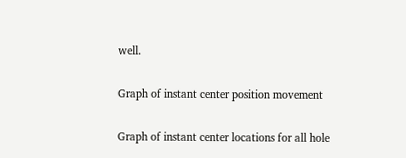well.

Graph of instant center position movement

Graph of instant center locations for all hole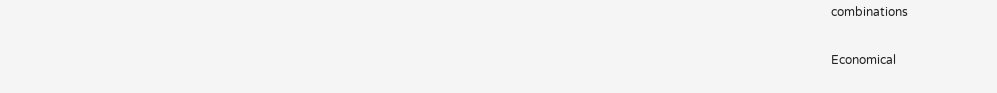combinations

Economical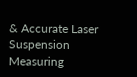& Accurate Laser Suspension Measuring